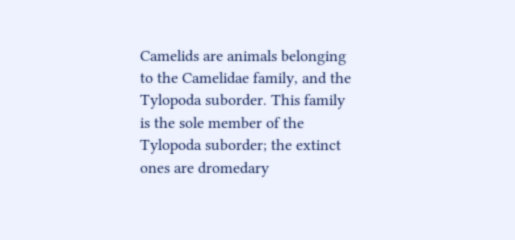Camelids are animals belonging to the Camelidae family, and the Tylopoda suborder. This family is the sole member of the Tylopoda suborder; the extinct ones are dromedary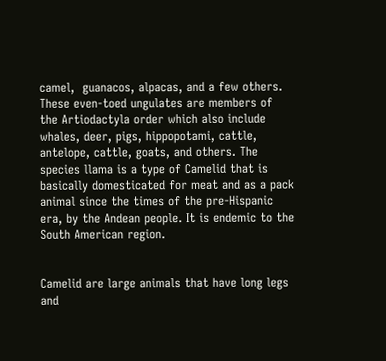camel,  guanacos, alpacas, and a few others. These even-toed ungulates are members of the Artiodactyla order which also include whales, deer, pigs, hippopotami, cattle, antelope, cattle, goats, and others. The species llama is a type of Camelid that is basically domesticated for meat and as a pack animal since the times of the pre-Hispanic era, by the Andean people. It is endemic to the South American region.


Camelid are large animals that have long legs and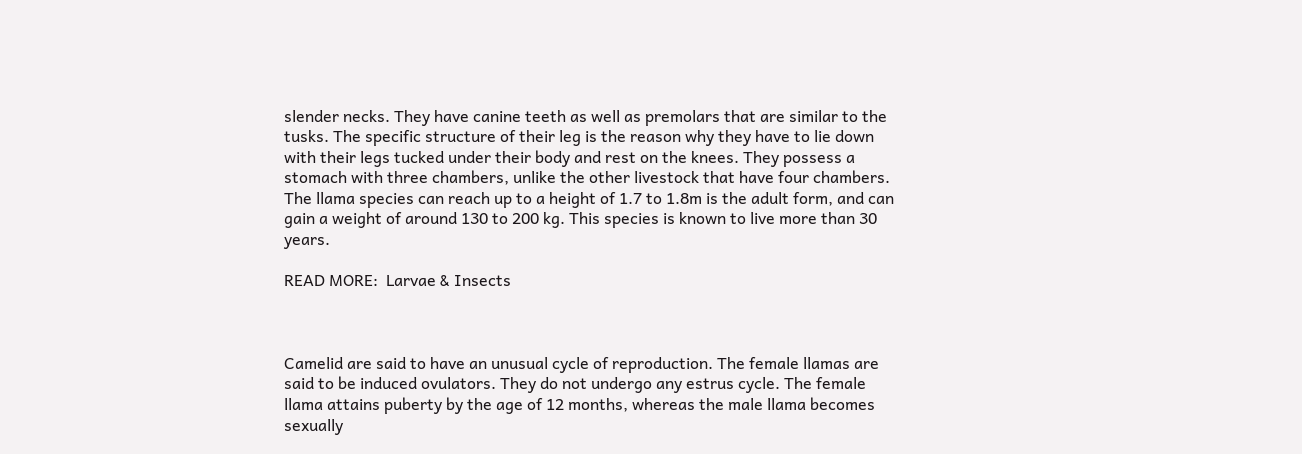slender necks. They have canine teeth as well as premolars that are similar to the tusks. The specific structure of their leg is the reason why they have to lie down with their legs tucked under their body and rest on the knees. They possess a stomach with three chambers, unlike the other livestock that have four chambers. The llama species can reach up to a height of 1.7 to 1.8m is the adult form, and can gain a weight of around 130 to 200 kg. This species is known to live more than 30 years.

READ MORE:  Larvae & Insects



Camelid are said to have an unusual cycle of reproduction. The female llamas are said to be induced ovulators. They do not undergo any estrus cycle. The female llama attains puberty by the age of 12 months, whereas the male llama becomes sexually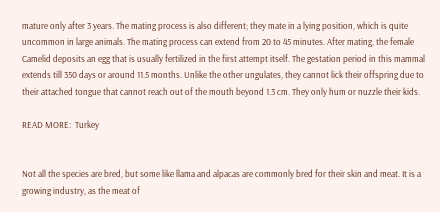mature only after 3 years. The mating process is also different; they mate in a lying position, which is quite uncommon in large animals. The mating process can extend from 20 to 45 minutes. After mating, the female Camelid deposits an egg that is usually fertilized in the first attempt itself. The gestation period in this mammal extends till 350 days or around 11.5 months. Unlike the other ungulates, they cannot lick their offspring due to their attached tongue that cannot reach out of the mouth beyond 1.3 cm. They only hum or nuzzle their kids.

READ MORE:  Turkey


Not all the species are bred, but some like llama and alpacas are commonly bred for their skin and meat. It is a growing industry, as the meat of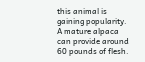this animal is gaining popularity. A mature alpaca can provide around 60 pounds of flesh.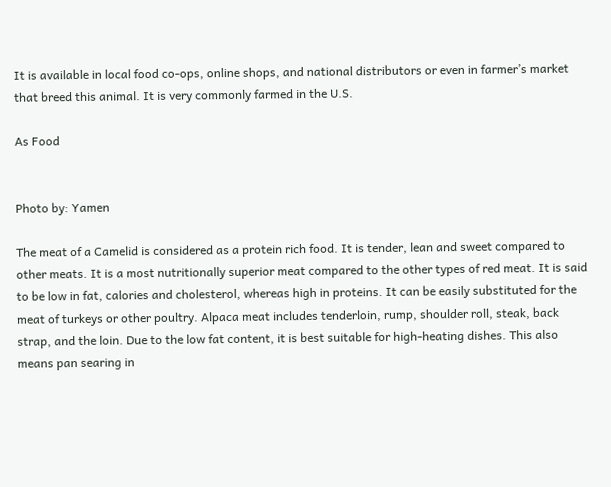It is available in local food co-ops, online shops, and national distributors or even in farmer’s market that breed this animal. It is very commonly farmed in the U.S.

As Food


Photo by: Yamen

The meat of a Camelid is considered as a protein rich food. It is tender, lean and sweet compared to other meats. It is a most nutritionally superior meat compared to the other types of red meat. It is said to be low in fat, calories and cholesterol, whereas high in proteins. It can be easily substituted for the meat of turkeys or other poultry. Alpaca meat includes tenderloin, rump, shoulder roll, steak, back strap, and the loin. Due to the low fat content, it is best suitable for high-heating dishes. This also means pan searing in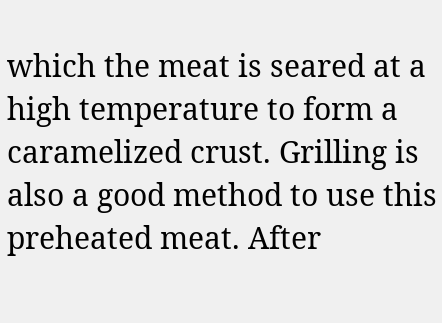which the meat is seared at a high temperature to form a caramelized crust. Grilling is also a good method to use this preheated meat. After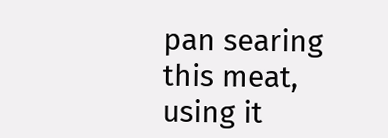pan searing this meat, using it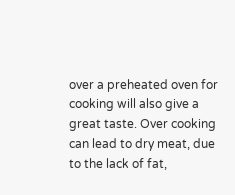over a preheated oven for cooking will also give a great taste. Over cooking can lead to dry meat, due to the lack of fat,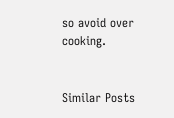so avoid over cooking.


Similar Posts